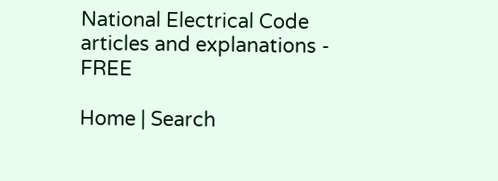National Electrical Code articles and explanations - FREE

Home | Search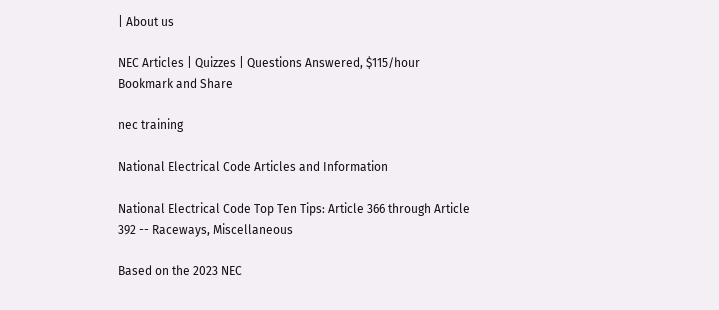| About us

NEC Articles | Quizzes | Questions Answered, $115/hour                Bookmark and Share

nec training

National Electrical Code Articles and Information

National Electrical Code Top Ten Tips: Article 366 through Article 392 -- Raceways, Miscellaneous

Based on the 2023 NEC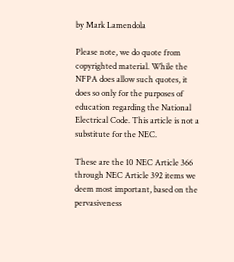by Mark Lamendola

Please note, we do quote from copyrighted material. While the NFPA does allow such quotes, it does so only for the purposes of education regarding the National Electrical Code. This article is not a substitute for the NEC.

These are the 10 NEC Article 366 through NEC Article 392 items we deem most important, based on the pervasiveness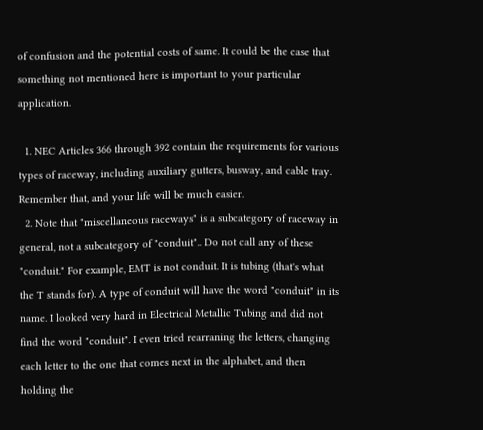of confusion and the potential costs of same. It could be the case that something not mentioned here is important to your particular application.

  1. NEC Articles 366 through 392 contain the requirements for various types of raceway, including auxiliary gutters, busway, and cable tray. Remember that, and your life will be much easier.
  2. Note that "miscellaneous raceways" is a subcategory of raceway in general, not a subcategory of "conduit".. Do not call any of these "conduit." For example, EMT is not conduit. It is tubing (that's what the T stands for). A type of conduit will have the word "conduit" in its name. I looked very hard in Electrical Metallic Tubing and did not find the word "conduit". I even tried rearraning the letters, changing each letter to the one that comes next in the alphabet, and then holding the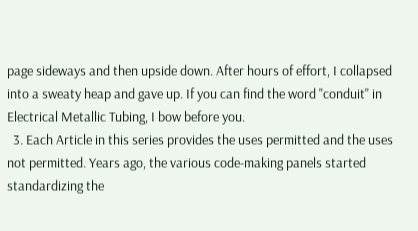page sideways and then upside down. After hours of effort, I collapsed into a sweaty heap and gave up. If you can find the word "conduit" in Electrical Metallic Tubing, I bow before you.
  3. Each Article in this series provides the uses permitted and the uses not permitted. Years ago, the various code-making panels started standardizing the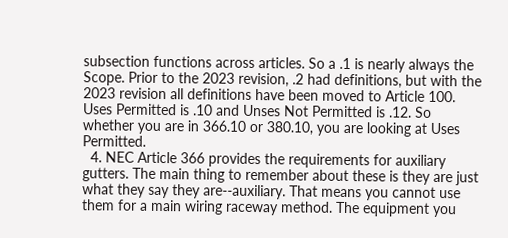subsection functions across articles. So a .1 is nearly always the Scope. Prior to the 2023 revision, .2 had definitions, but with the 2023 revision all definitions have been moved to Article 100. Uses Permitted is .10 and Unses Not Permitted is .12. So whether you are in 366.10 or 380.10, you are looking at Uses Permitted.
  4. NEC Article 366 provides the requirements for auxiliary gutters. The main thing to remember about these is they are just what they say they are--auxiliary. That means you cannot use them for a main wiring raceway method. The equipment you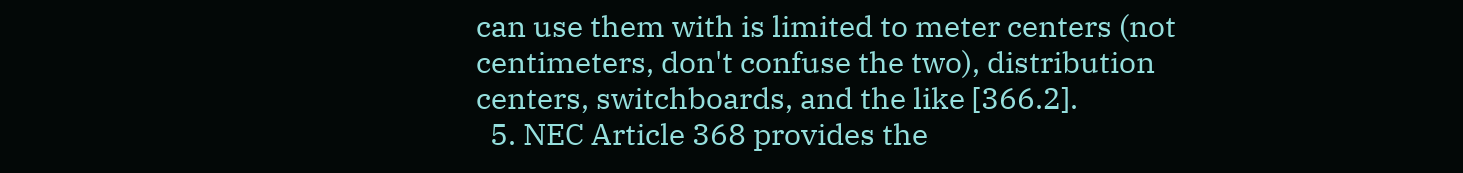can use them with is limited to meter centers (not centimeters, don't confuse the two), distribution centers, switchboards, and the like [366.2].
  5. NEC Article 368 provides the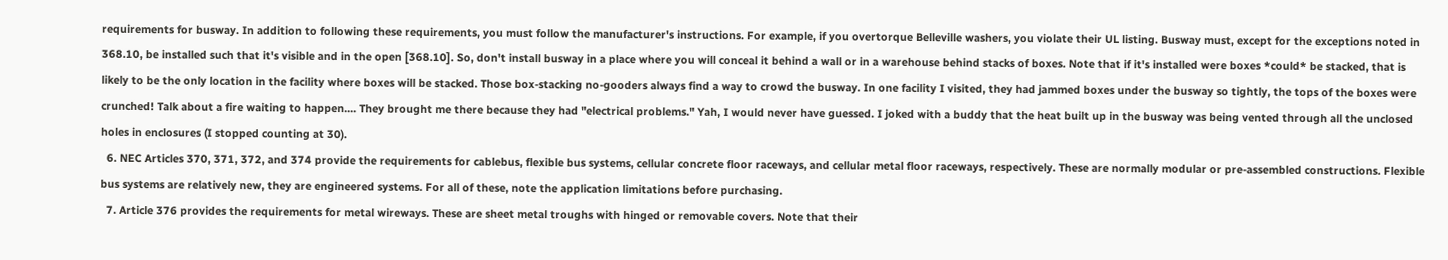requirements for busway. In addition to following these requirements, you must follow the manufacturer's instructions. For example, if you overtorque Belleville washers, you violate their UL listing. Busway must, except for the exceptions noted in 368.10, be installed such that it's visible and in the open [368.10]. So, don't install busway in a place where you will conceal it behind a wall or in a warehouse behind stacks of boxes. Note that if it's installed were boxes *could* be stacked, that is likely to be the only location in the facility where boxes will be stacked. Those box-stacking no-gooders always find a way to crowd the busway. In one facility I visited, they had jammed boxes under the busway so tightly, the tops of the boxes were crunched! Talk about a fire waiting to happen.... They brought me there because they had "electrical problems." Yah, I would never have guessed. I joked with a buddy that the heat built up in the busway was being vented through all the unclosed holes in enclosures (I stopped counting at 30).
  6. NEC Articles 370, 371, 372, and 374 provide the requirements for cablebus, flexible bus systems, cellular concrete floor raceways, and cellular metal floor raceways, respectively. These are normally modular or pre-assembled constructions. Flexible bus systems are relatively new, they are engineered systems. For all of these, note the application limitations before purchasing.
  7. Article 376 provides the requirements for metal wireways. These are sheet metal troughs with hinged or removable covers. Note that their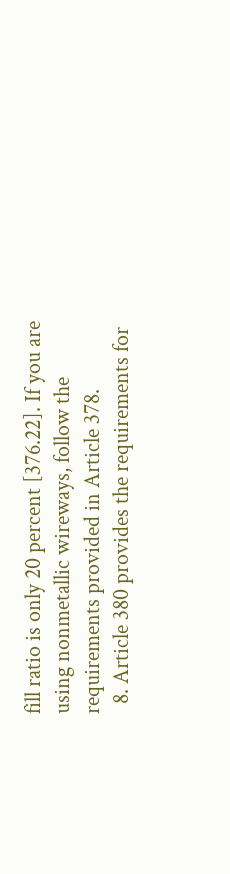fill ratio is only 20 percent [376.22]. If you are using nonmetallic wireways, follow the requirements provided in Article 378.
  8. Article 380 provides the requirements for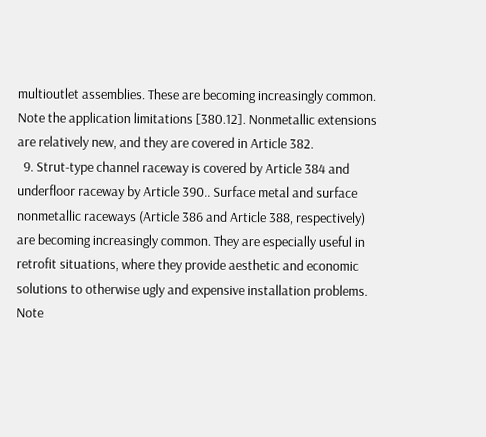multioutlet assemblies. These are becoming increasingly common. Note the application limitations [380.12]. Nonmetallic extensions are relatively new, and they are covered in Article 382.
  9. Strut-type channel raceway is covered by Article 384 and underfloor raceway by Article 390.. Surface metal and surface nonmetallic raceways (Article 386 and Article 388, respectively) are becoming increasingly common. They are especially useful in retrofit situations, where they provide aesthetic and economic solutions to otherwise ugly and expensive installation problems. Note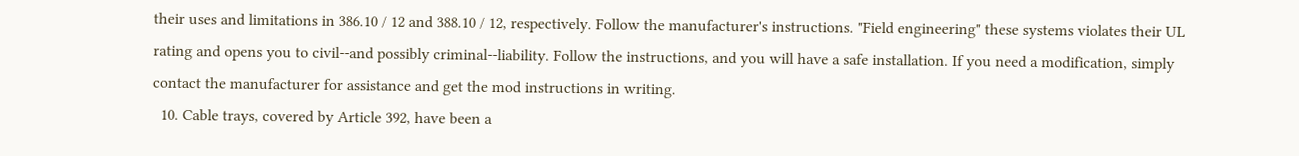their uses and limitations in 386.10 / 12 and 388.10 / 12, respectively. Follow the manufacturer's instructions. "Field engineering" these systems violates their UL rating and opens you to civil--and possibly criminal--liability. Follow the instructions, and you will have a safe installation. If you need a modification, simply contact the manufacturer for assistance and get the mod instructions in writing.
  10. Cable trays, covered by Article 392, have been a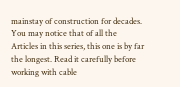mainstay of construction for decades. You may notice that of all the Articles in this series, this one is by far the longest. Read it carefully before working with cable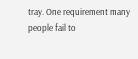tray. One requirement many people fail to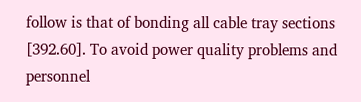follow is that of bonding all cable tray sections [392.60]. To avoid power quality problems and personnel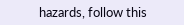hazards, follow this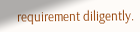requirement diligently.